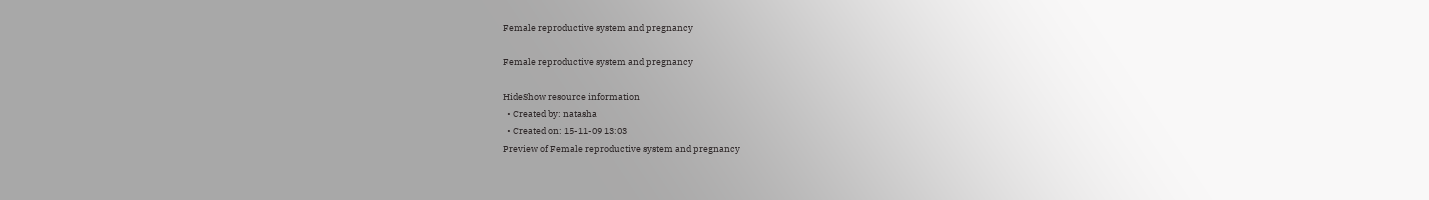Female reproductive system and pregnancy

Female reproductive system and pregnancy

HideShow resource information
  • Created by: natasha
  • Created on: 15-11-09 13:03
Preview of Female reproductive system and pregnancy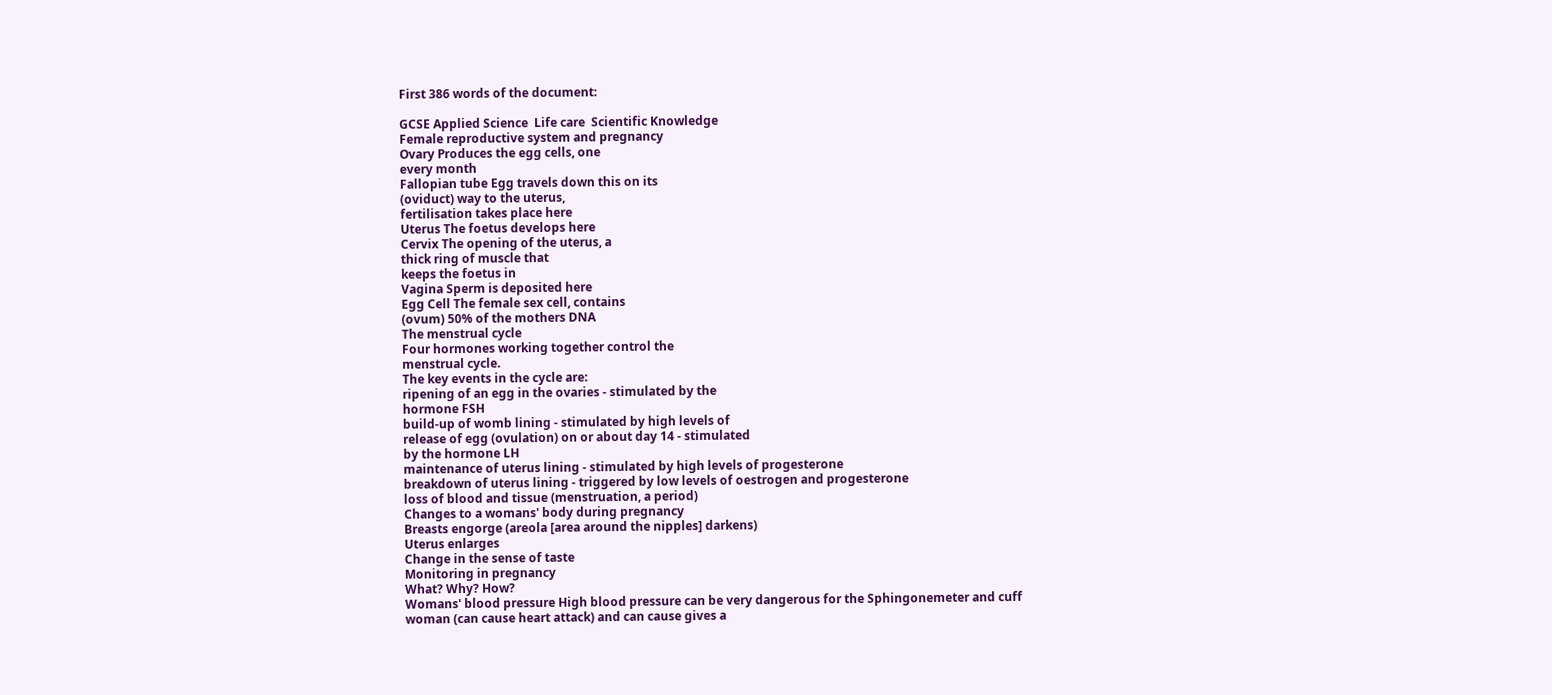First 386 words of the document:

GCSE Applied Science  Life care  Scientific Knowledge
Female reproductive system and pregnancy
Ovary Produces the egg cells, one
every month
Fallopian tube Egg travels down this on its
(oviduct) way to the uterus,
fertilisation takes place here
Uterus The foetus develops here
Cervix The opening of the uterus, a
thick ring of muscle that
keeps the foetus in
Vagina Sperm is deposited here
Egg Cell The female sex cell, contains
(ovum) 50% of the mothers DNA
The menstrual cycle
Four hormones working together control the
menstrual cycle.
The key events in the cycle are:
ripening of an egg in the ovaries - stimulated by the
hormone FSH
build-up of womb lining - stimulated by high levels of
release of egg (ovulation) on or about day 14 - stimulated
by the hormone LH
maintenance of uterus lining - stimulated by high levels of progesterone
breakdown of uterus lining - triggered by low levels of oestrogen and progesterone
loss of blood and tissue (menstruation, a period)
Changes to a womans' body during pregnancy
Breasts engorge (areola [area around the nipples] darkens)
Uterus enlarges
Change in the sense of taste
Monitoring in pregnancy
What? Why? How?
Womans' blood pressure High blood pressure can be very dangerous for the Sphingonemeter and cuff
woman (can cause heart attack) and can cause gives a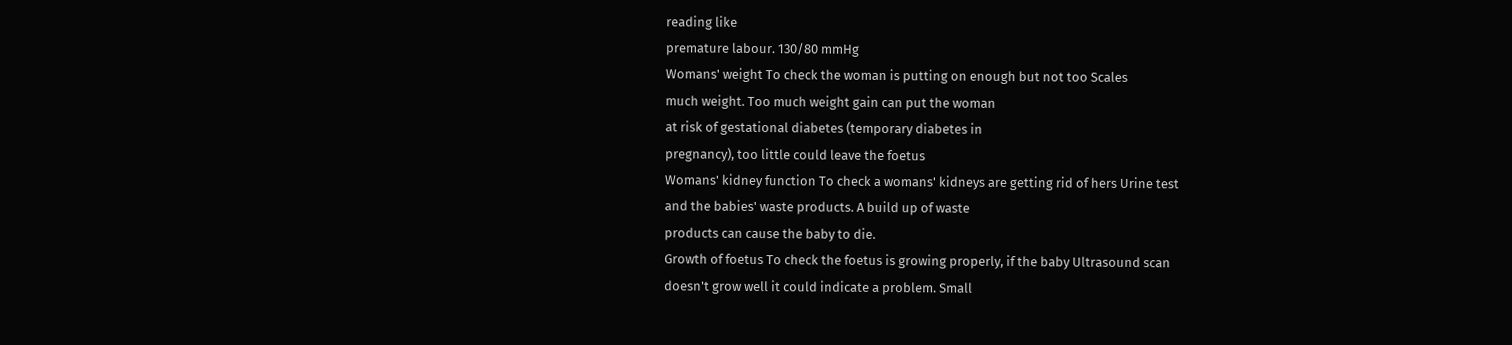reading like
premature labour. 130/80 mmHg
Womans' weight To check the woman is putting on enough but not too Scales
much weight. Too much weight gain can put the woman
at risk of gestational diabetes (temporary diabetes in
pregnancy), too little could leave the foetus
Womans' kidney function To check a womans' kidneys are getting rid of hers Urine test
and the babies' waste products. A build up of waste
products can cause the baby to die.
Growth of foetus To check the foetus is growing properly, if the baby Ultrasound scan
doesn't grow well it could indicate a problem. Small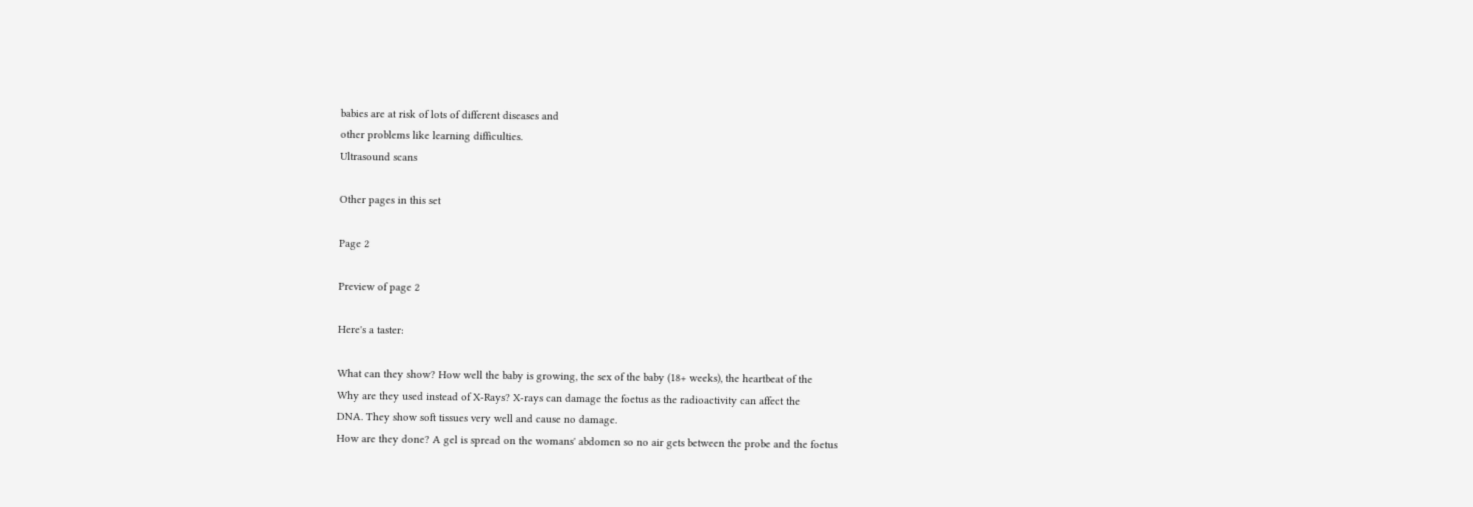babies are at risk of lots of different diseases and
other problems like learning difficulties.
Ultrasound scans

Other pages in this set

Page 2

Preview of page 2

Here's a taster:

What can they show? How well the baby is growing, the sex of the baby (18+ weeks), the heartbeat of the
Why are they used instead of X-Rays? X-rays can damage the foetus as the radioactivity can affect the
DNA. They show soft tissues very well and cause no damage.
How are they done? A gel is spread on the womans' abdomen so no air gets between the probe and the foetus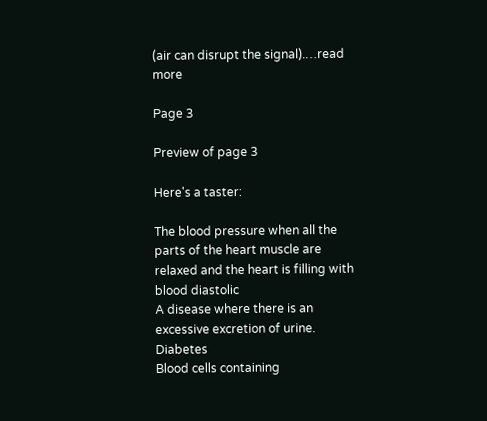(air can disrupt the signal).…read more

Page 3

Preview of page 3

Here's a taster:

The blood pressure when all the parts of the heart muscle are relaxed and the heart is filling with
blood diastolic
A disease where there is an excessive excretion of urine. Diabetes
Blood cells containing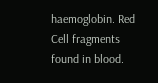haemoglobin. Red
Cell fragments found in blood.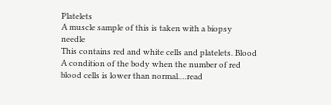Platelets
A muscle sample of this is taken with a biopsy needle
This contains red and white cells and platelets. Blood
A condition of the body when the number of red blood cells is lower than normal.…read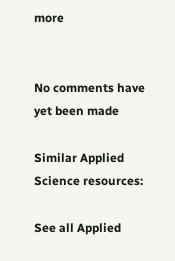more


No comments have yet been made

Similar Applied Science resources:

See all Applied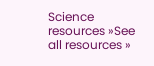Science resources »See all resources »